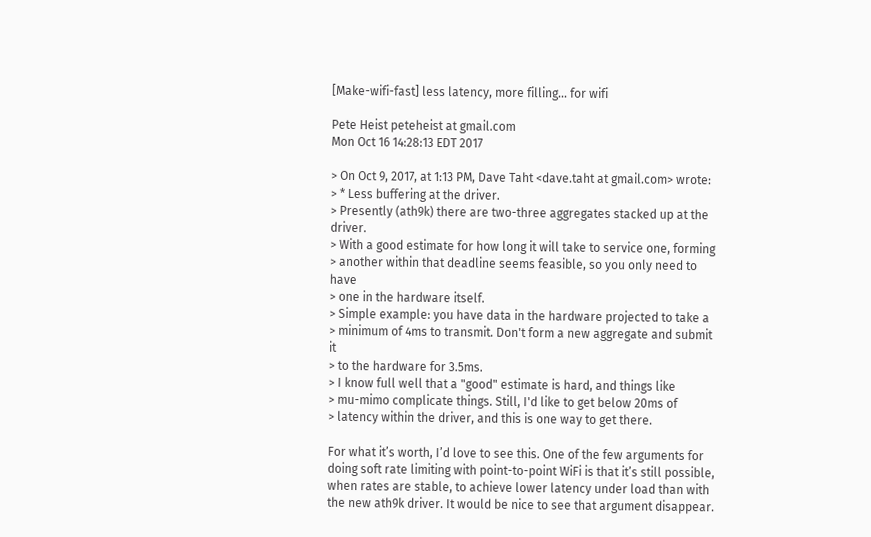[Make-wifi-fast] less latency, more filling... for wifi

Pete Heist peteheist at gmail.com
Mon Oct 16 14:28:13 EDT 2017

> On Oct 9, 2017, at 1:13 PM, Dave Taht <dave.taht at gmail.com> wrote:
> * Less buffering at the driver.
> Presently (ath9k) there are two-three aggregates stacked up at the driver.
> With a good estimate for how long it will take to service one, forming
> another within that deadline seems feasible, so you only need to have
> one in the hardware itself.
> Simple example: you have data in the hardware projected to take a
> minimum of 4ms to transmit. Don't form a new aggregate and submit it
> to the hardware for 3.5ms.
> I know full well that a "good" estimate is hard, and things like
> mu-mimo complicate things. Still, I'd like to get below 20ms of
> latency within the driver, and this is one way to get there.

For what it’s worth, I’d love to see this. One of the few arguments for doing soft rate limiting with point-to-point WiFi is that it’s still possible, when rates are stable, to achieve lower latency under load than with the new ath9k driver. It would be nice to see that argument disappear.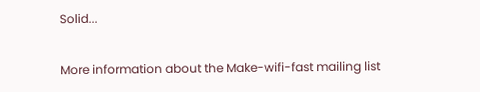Solid...

More information about the Make-wifi-fast mailing list